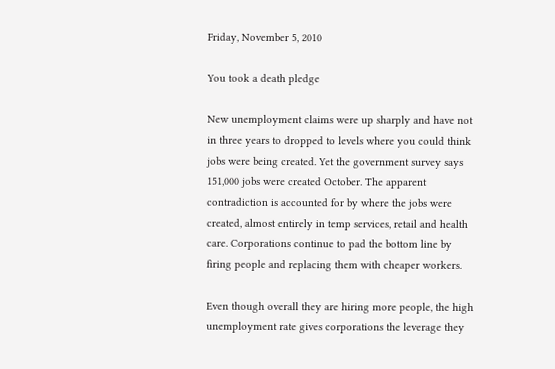Friday, November 5, 2010

You took a death pledge

New unemployment claims were up sharply and have not in three years to dropped to levels where you could think jobs were being created. Yet the government survey says 151,000 jobs were created October. The apparent contradiction is accounted for by where the jobs were created, almost entirely in temp services, retail and health care. Corporations continue to pad the bottom line by firing people and replacing them with cheaper workers.

Even though overall they are hiring more people, the high unemployment rate gives corporations the leverage they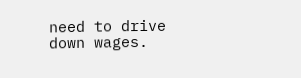need to drive down wages.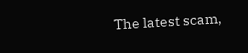The latest scam,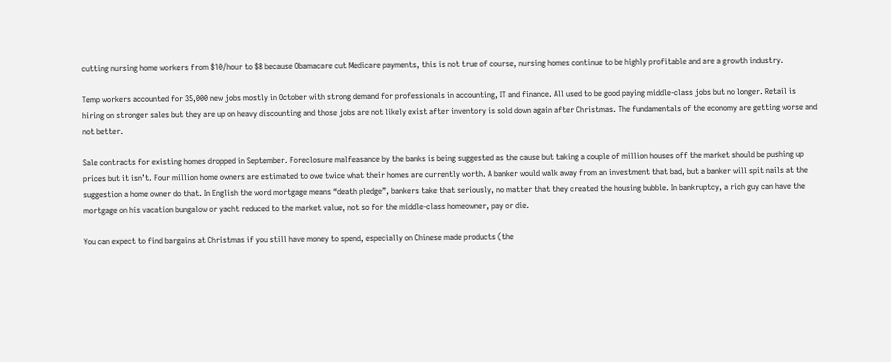cutting nursing home workers from $10/hour to $8 because Obamacare cut Medicare payments, this is not true of course, nursing homes continue to be highly profitable and are a growth industry.

Temp workers accounted for 35,000 new jobs mostly in October with strong demand for professionals in accounting, IT and finance. All used to be good paying middle-class jobs but no longer. Retail is hiring on stronger sales but they are up on heavy discounting and those jobs are not likely exist after inventory is sold down again after Christmas. The fundamentals of the economy are getting worse and not better.

Sale contracts for existing homes dropped in September. Foreclosure malfeasance by the banks is being suggested as the cause but taking a couple of million houses off the market should be pushing up prices but it isn’t. Four million home owners are estimated to owe twice what their homes are currently worth. A banker would walk away from an investment that bad, but a banker will spit nails at the suggestion a home owner do that. In English the word mortgage means “death pledge”, bankers take that seriously, no matter that they created the housing bubble. In bankruptcy, a rich guy can have the mortgage on his vacation bungalow or yacht reduced to the market value, not so for the middle-class homeowner, pay or die.

You can expect to find bargains at Christmas if you still have money to spend, especially on Chinese made products (the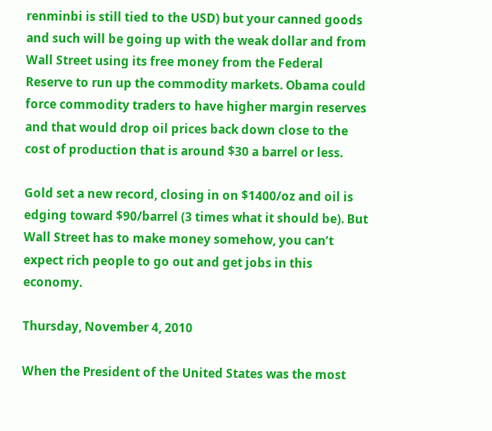renminbi is still tied to the USD) but your canned goods and such will be going up with the weak dollar and from Wall Street using its free money from the Federal Reserve to run up the commodity markets. Obama could force commodity traders to have higher margin reserves and that would drop oil prices back down close to the cost of production that is around $30 a barrel or less.

Gold set a new record, closing in on $1400/oz and oil is edging toward $90/barrel (3 times what it should be). But Wall Street has to make money somehow, you can’t expect rich people to go out and get jobs in this economy.

Thursday, November 4, 2010

When the President of the United States was the most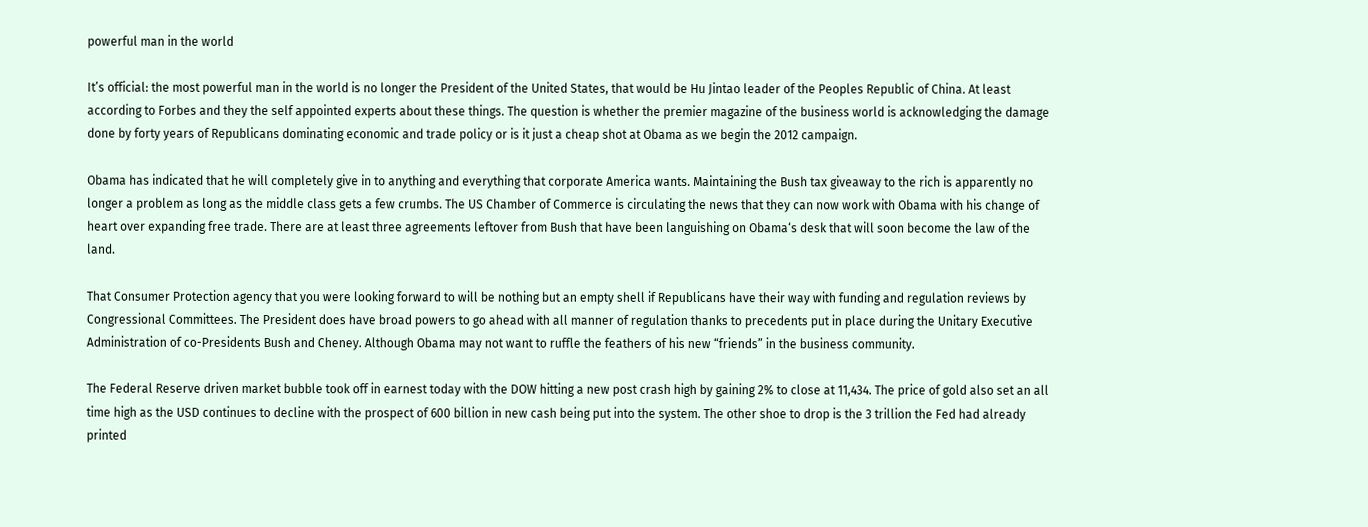powerful man in the world

It’s official: the most powerful man in the world is no longer the President of the United States, that would be Hu Jintao leader of the Peoples Republic of China. At least according to Forbes and they the self appointed experts about these things. The question is whether the premier magazine of the business world is acknowledging the damage done by forty years of Republicans dominating economic and trade policy or is it just a cheap shot at Obama as we begin the 2012 campaign.

Obama has indicated that he will completely give in to anything and everything that corporate America wants. Maintaining the Bush tax giveaway to the rich is apparently no longer a problem as long as the middle class gets a few crumbs. The US Chamber of Commerce is circulating the news that they can now work with Obama with his change of heart over expanding free trade. There are at least three agreements leftover from Bush that have been languishing on Obama‘s desk that will soon become the law of the land.

That Consumer Protection agency that you were looking forward to will be nothing but an empty shell if Republicans have their way with funding and regulation reviews by Congressional Committees. The President does have broad powers to go ahead with all manner of regulation thanks to precedents put in place during the Unitary Executive Administration of co-Presidents Bush and Cheney. Although Obama may not want to ruffle the feathers of his new “friends” in the business community.

The Federal Reserve driven market bubble took off in earnest today with the DOW hitting a new post crash high by gaining 2% to close at 11,434. The price of gold also set an all time high as the USD continues to decline with the prospect of 600 billion in new cash being put into the system. The other shoe to drop is the 3 trillion the Fed had already printed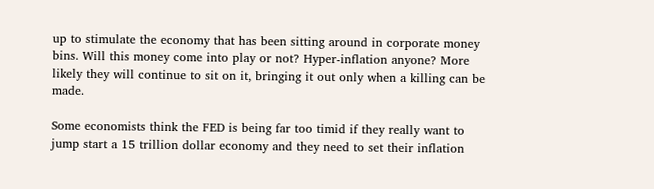up to stimulate the economy that has been sitting around in corporate money bins. Will this money come into play or not? Hyper-inflation anyone? More likely they will continue to sit on it, bringing it out only when a killing can be made.

Some economists think the FED is being far too timid if they really want to jump start a 15 trillion dollar economy and they need to set their inflation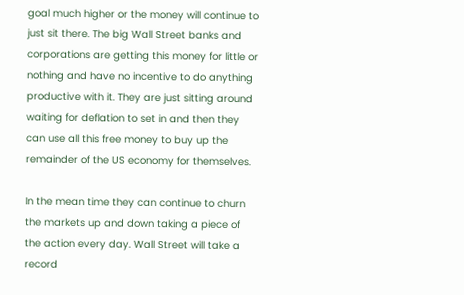goal much higher or the money will continue to just sit there. The big Wall Street banks and corporations are getting this money for little or nothing and have no incentive to do anything productive with it. They are just sitting around waiting for deflation to set in and then they can use all this free money to buy up the remainder of the US economy for themselves.

In the mean time they can continue to churn the markets up and down taking a piece of the action every day. Wall Street will take a record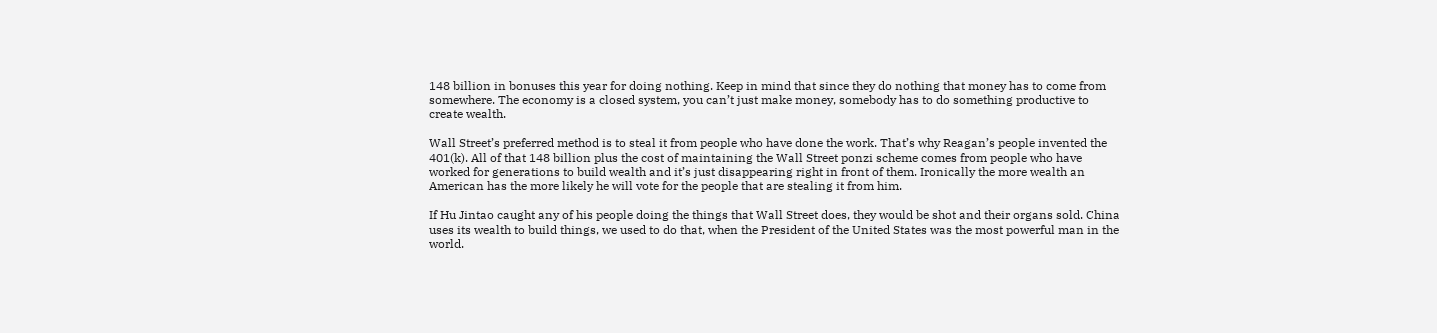148 billion in bonuses this year for doing nothing. Keep in mind that since they do nothing that money has to come from somewhere. The economy is a closed system, you can’t just make money, somebody has to do something productive to create wealth.

Wall Street’s preferred method is to steal it from people who have done the work. That’s why Reagan’s people invented the 401(k). All of that 148 billion plus the cost of maintaining the Wall Street ponzi scheme comes from people who have worked for generations to build wealth and it’s just disappearing right in front of them. Ironically the more wealth an American has the more likely he will vote for the people that are stealing it from him.

If Hu Jintao caught any of his people doing the things that Wall Street does, they would be shot and their organs sold. China uses its wealth to build things, we used to do that, when the President of the United States was the most powerful man in the world.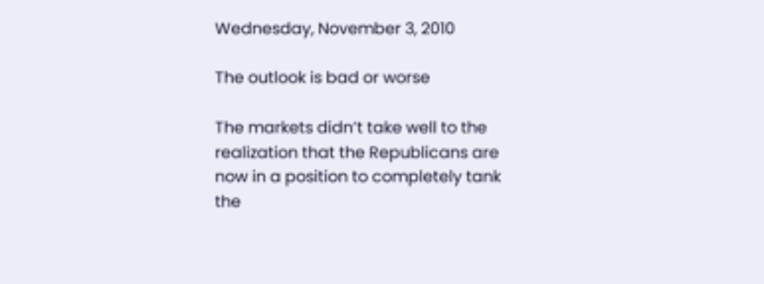Wednesday, November 3, 2010

The outlook is bad or worse

The markets didn’t take well to the realization that the Republicans are now in a position to completely tank the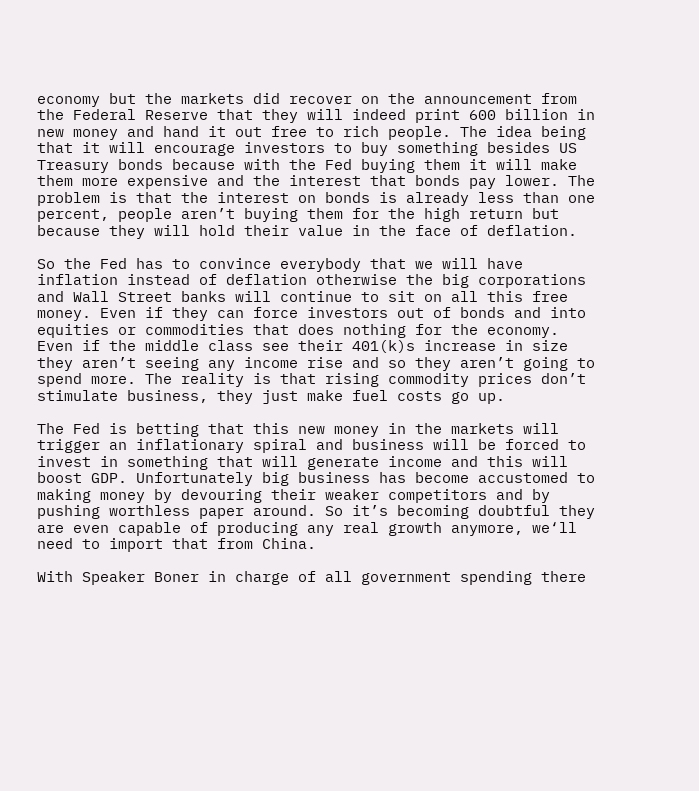economy but the markets did recover on the announcement from the Federal Reserve that they will indeed print 600 billion in new money and hand it out free to rich people. The idea being that it will encourage investors to buy something besides US Treasury bonds because with the Fed buying them it will make them more expensive and the interest that bonds pay lower. The problem is that the interest on bonds is already less than one percent, people aren’t buying them for the high return but because they will hold their value in the face of deflation.

So the Fed has to convince everybody that we will have inflation instead of deflation otherwise the big corporations and Wall Street banks will continue to sit on all this free money. Even if they can force investors out of bonds and into equities or commodities that does nothing for the economy. Even if the middle class see their 401(k)s increase in size they aren’t seeing any income rise and so they aren’t going to spend more. The reality is that rising commodity prices don’t stimulate business, they just make fuel costs go up.

The Fed is betting that this new money in the markets will trigger an inflationary spiral and business will be forced to invest in something that will generate income and this will boost GDP. Unfortunately big business has become accustomed to making money by devouring their weaker competitors and by pushing worthless paper around. So it’s becoming doubtful they are even capable of producing any real growth anymore, we‘ll need to import that from China.

With Speaker Boner in charge of all government spending there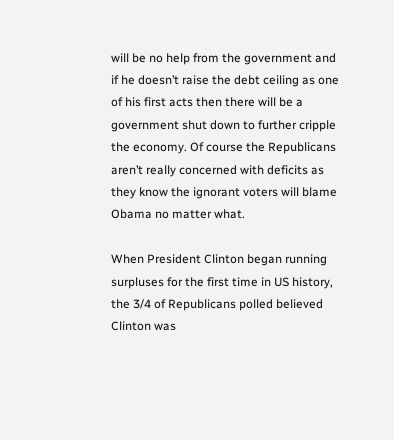will be no help from the government and if he doesn’t raise the debt ceiling as one of his first acts then there will be a government shut down to further cripple the economy. Of course the Republicans aren’t really concerned with deficits as they know the ignorant voters will blame Obama no matter what.

When President Clinton began running surpluses for the first time in US history, the 3/4 of Republicans polled believed Clinton was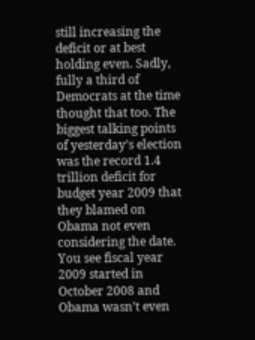still increasing the deficit or at best holding even. Sadly, fully a third of Democrats at the time thought that too. The biggest talking points of yesterday’s election was the record 1.4 trillion deficit for budget year 2009 that they blamed on Obama not even considering the date. You see fiscal year 2009 started in October 2008 and Obama wasn’t even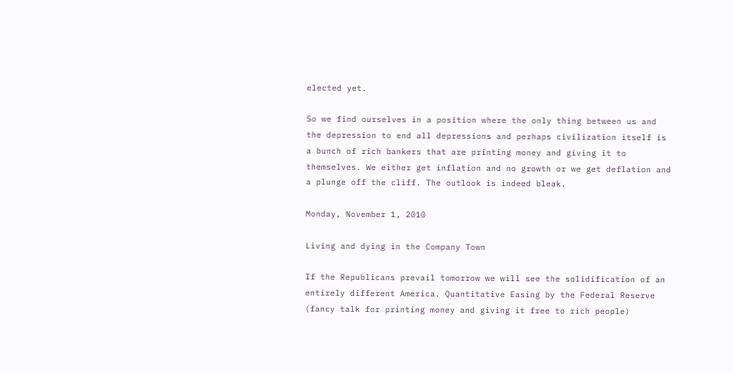elected yet.

So we find ourselves in a position where the only thing between us and the depression to end all depressions and perhaps civilization itself is a bunch of rich bankers that are printing money and giving it to themselves. We either get inflation and no growth or we get deflation and a plunge off the cliff. The outlook is indeed bleak.

Monday, November 1, 2010

Living and dying in the Company Town

If the Republicans prevail tomorrow we will see the solidification of an entirely different America. Quantitative Easing by the Federal Reserve (fancy talk for printing money and giving it free to rich people)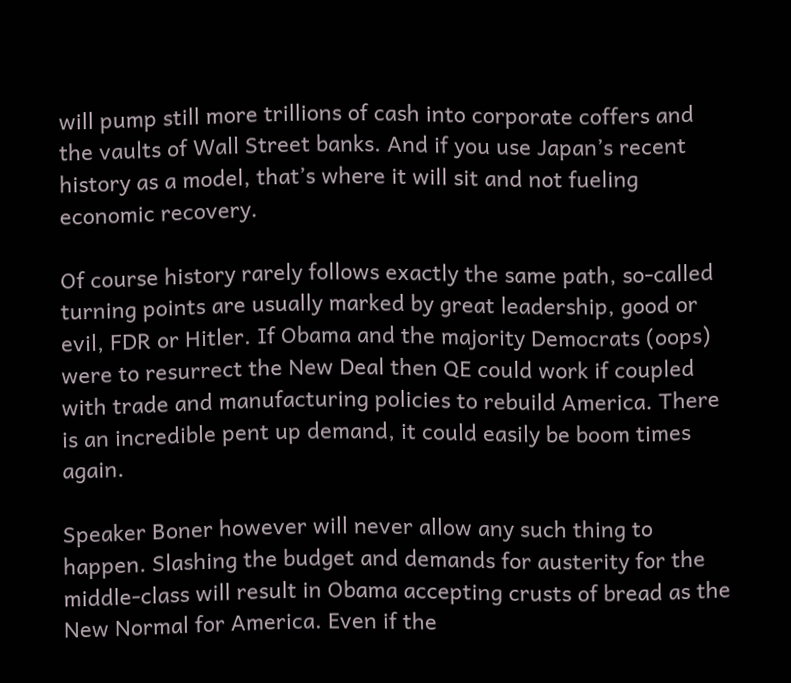will pump still more trillions of cash into corporate coffers and the vaults of Wall Street banks. And if you use Japan’s recent history as a model, that’s where it will sit and not fueling economic recovery.

Of course history rarely follows exactly the same path, so-called turning points are usually marked by great leadership, good or evil, FDR or Hitler. If Obama and the majority Democrats (oops) were to resurrect the New Deal then QE could work if coupled with trade and manufacturing policies to rebuild America. There is an incredible pent up demand, it could easily be boom times again.

Speaker Boner however will never allow any such thing to happen. Slashing the budget and demands for austerity for the middle-class will result in Obama accepting crusts of bread as the New Normal for America. Even if the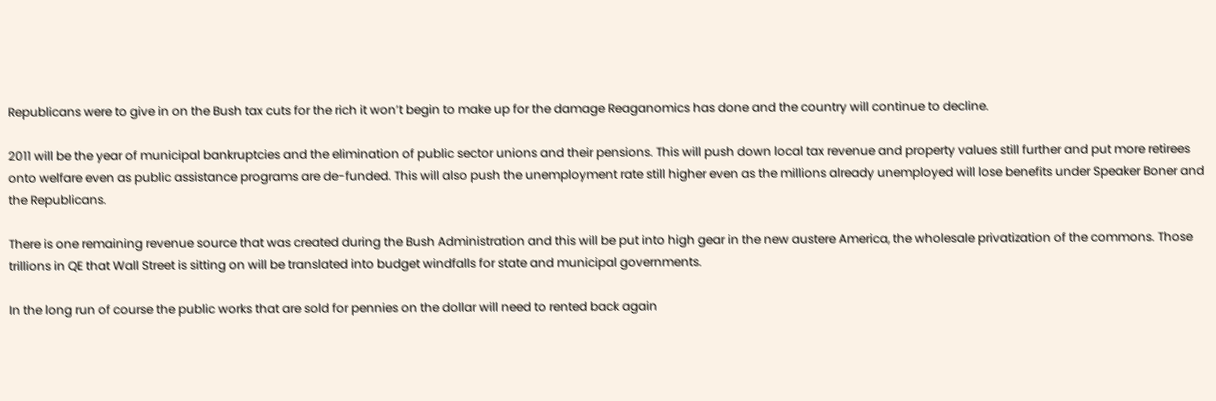Republicans were to give in on the Bush tax cuts for the rich it won’t begin to make up for the damage Reaganomics has done and the country will continue to decline.

2011 will be the year of municipal bankruptcies and the elimination of public sector unions and their pensions. This will push down local tax revenue and property values still further and put more retirees onto welfare even as public assistance programs are de-funded. This will also push the unemployment rate still higher even as the millions already unemployed will lose benefits under Speaker Boner and the Republicans.

There is one remaining revenue source that was created during the Bush Administration and this will be put into high gear in the new austere America, the wholesale privatization of the commons. Those trillions in QE that Wall Street is sitting on will be translated into budget windfalls for state and municipal governments.

In the long run of course the public works that are sold for pennies on the dollar will need to rented back again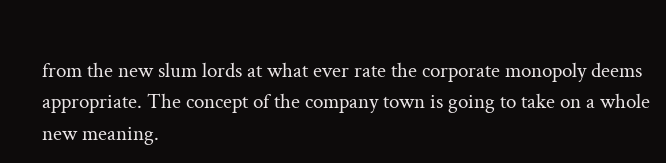from the new slum lords at what ever rate the corporate monopoly deems appropriate. The concept of the company town is going to take on a whole new meaning.